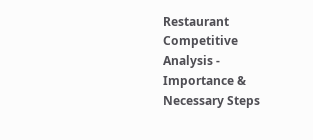Restaurant Competitive Analysis - Importance & Necessary Steps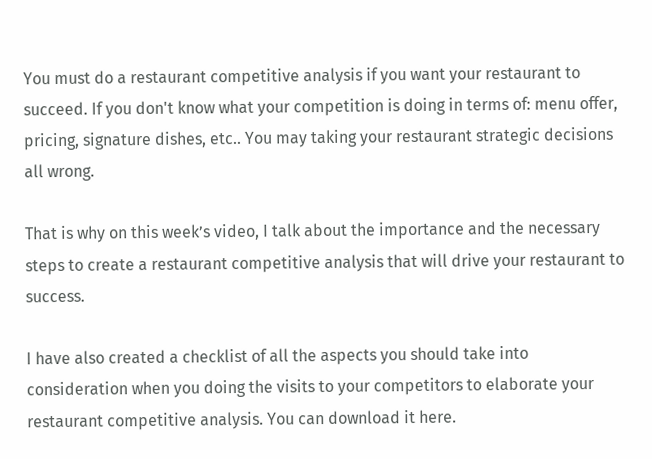You must do a restaurant competitive analysis if you want your restaurant to succeed. If you don't know what your competition is doing in terms of: menu offer, pricing, signature dishes, etc.. You may taking your restaurant strategic decisions all wrong.

That is why on this week’s video, I talk about the importance and the necessary steps to create a restaurant competitive analysis that will drive your restaurant to success.

I have also created a checklist of all the aspects you should take into consideration when you doing the visits to your competitors to elaborate your restaurant competitive analysis. You can download it here.